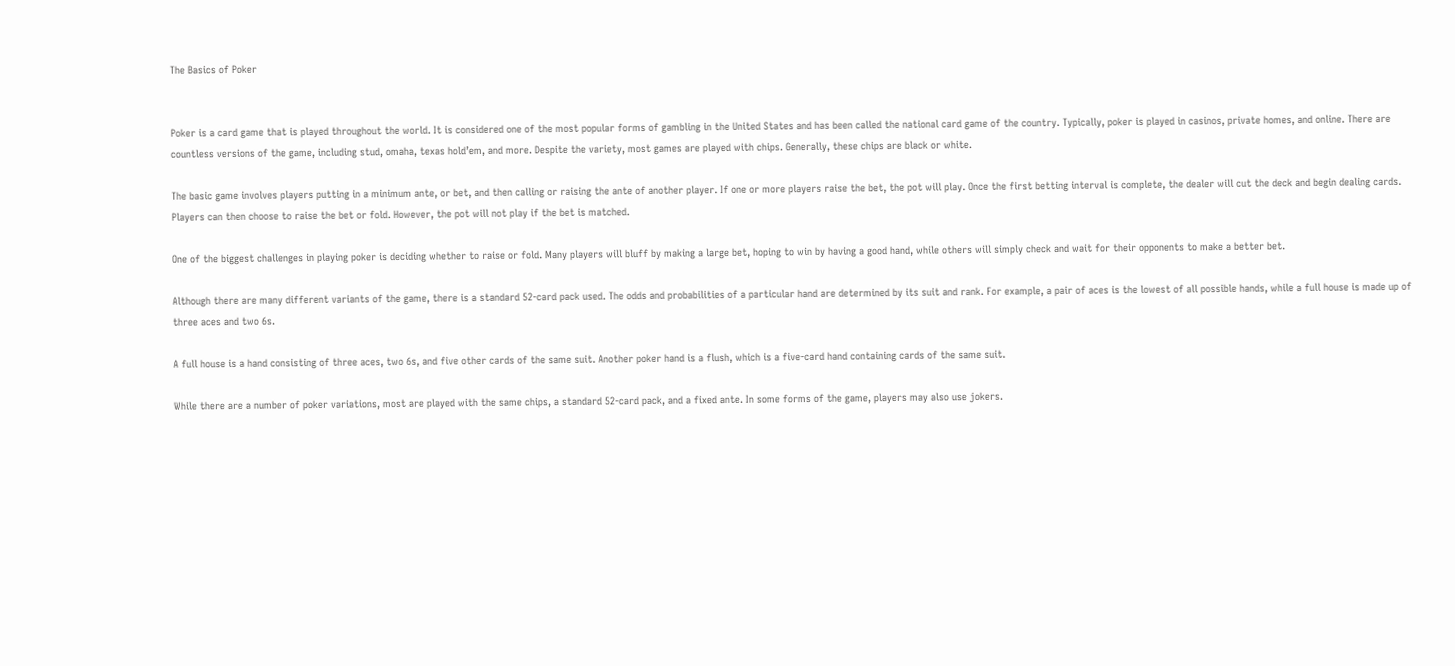The Basics of Poker


Poker is a card game that is played throughout the world. It is considered one of the most popular forms of gambling in the United States and has been called the national card game of the country. Typically, poker is played in casinos, private homes, and online. There are countless versions of the game, including stud, omaha, texas hold’em, and more. Despite the variety, most games are played with chips. Generally, these chips are black or white.

The basic game involves players putting in a minimum ante, or bet, and then calling or raising the ante of another player. If one or more players raise the bet, the pot will play. Once the first betting interval is complete, the dealer will cut the deck and begin dealing cards. Players can then choose to raise the bet or fold. However, the pot will not play if the bet is matched.

One of the biggest challenges in playing poker is deciding whether to raise or fold. Many players will bluff by making a large bet, hoping to win by having a good hand, while others will simply check and wait for their opponents to make a better bet.

Although there are many different variants of the game, there is a standard 52-card pack used. The odds and probabilities of a particular hand are determined by its suit and rank. For example, a pair of aces is the lowest of all possible hands, while a full house is made up of three aces and two 6s.

A full house is a hand consisting of three aces, two 6s, and five other cards of the same suit. Another poker hand is a flush, which is a five-card hand containing cards of the same suit.

While there are a number of poker variations, most are played with the same chips, a standard 52-card pack, and a fixed ante. In some forms of the game, players may also use jokers.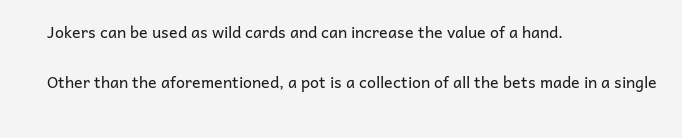Jokers can be used as wild cards and can increase the value of a hand.

Other than the aforementioned, a pot is a collection of all the bets made in a single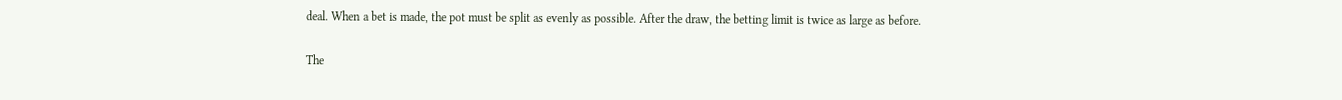deal. When a bet is made, the pot must be split as evenly as possible. After the draw, the betting limit is twice as large as before.

The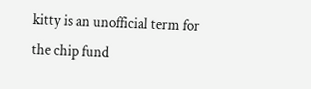kitty is an unofficial term for the chip fund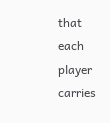that each player carries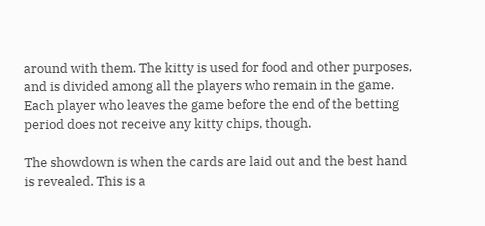around with them. The kitty is used for food and other purposes, and is divided among all the players who remain in the game. Each player who leaves the game before the end of the betting period does not receive any kitty chips, though.

The showdown is when the cards are laid out and the best hand is revealed. This is a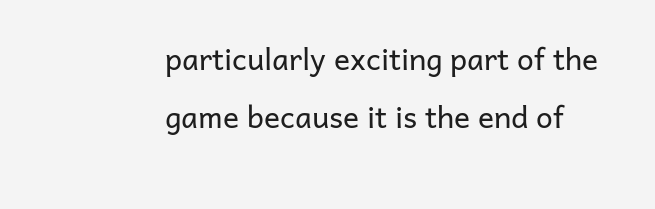particularly exciting part of the game because it is the end of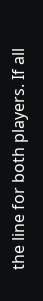the line for both players. If all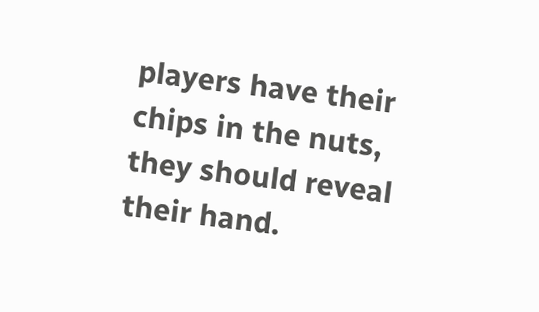players have their chips in the nuts, they should reveal their hand.